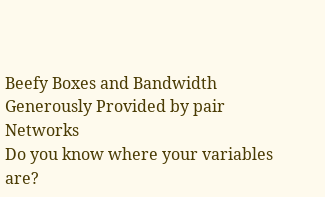Beefy Boxes and Bandwidth Generously Provided by pair Networks
Do you know where your variables are?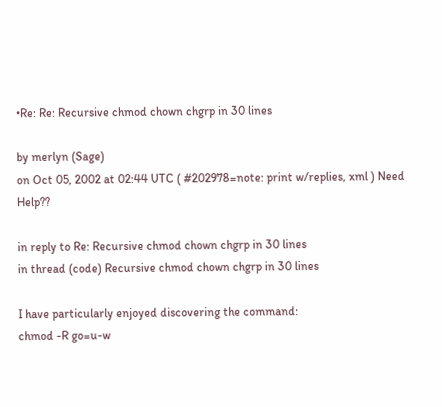•Re: Re: Recursive chmod chown chgrp in 30 lines

by merlyn (Sage)
on Oct 05, 2002 at 02:44 UTC ( #202978=note: print w/replies, xml ) Need Help??

in reply to Re: Recursive chmod chown chgrp in 30 lines
in thread (code) Recursive chmod chown chgrp in 30 lines

I have particularly enjoyed discovering the command:
chmod -R go=u-w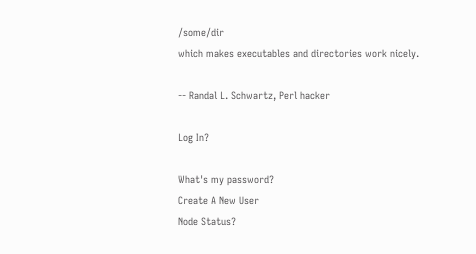/some/dir
which makes executables and directories work nicely.

-- Randal L. Schwartz, Perl hacker

Log In?

What's my password?
Create A New User
Node Status?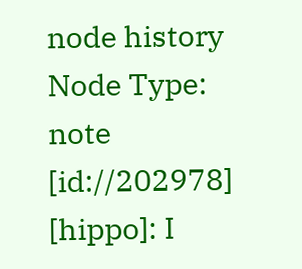node history
Node Type: note [id://202978]
[hippo]: I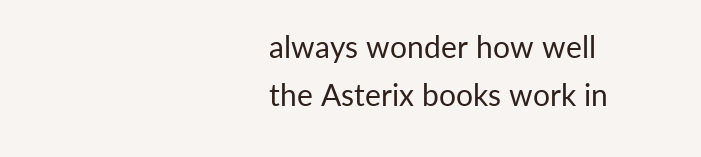always wonder how well the Asterix books work in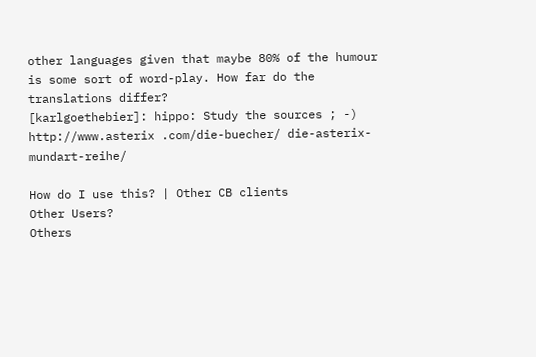other languages given that maybe 80% of the humour is some sort of word-play. How far do the translations differ?
[karlgoethebier]: hippo: Study the sources ; -) http://www.asterix .com/die-buecher/ die-asterix- mundart-reihe/

How do I use this? | Other CB clients
Other Users?
Others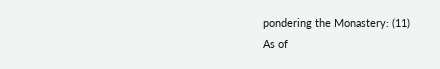pondering the Monastery: (11)
As of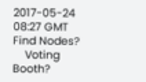2017-05-24 08:27 GMT
Find Nodes?
    Voting Booth?